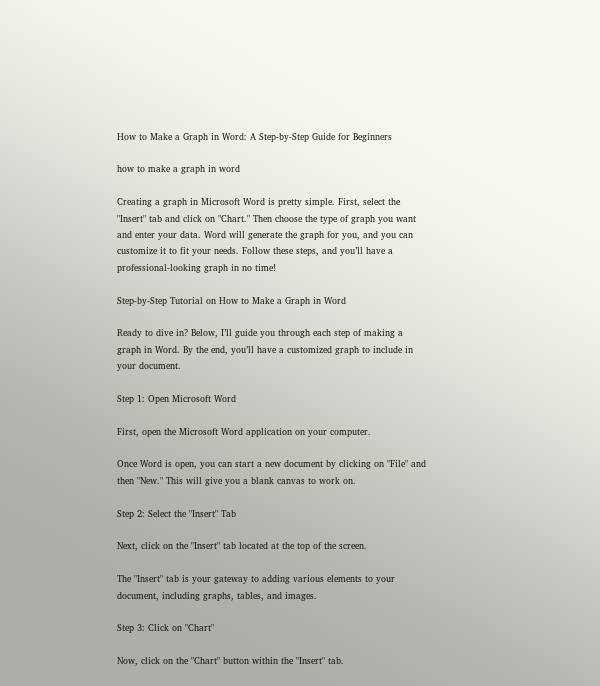How to Make a Graph in Word: A Step-by-Step Guide for Beginners

how to make a graph in word

Creating a graph in Microsoft Word is pretty simple. First, select the "Insert" tab and click on "Chart." Then choose the type of graph you want and enter your data. Word will generate the graph for you, and you can customize it to fit your needs. Follow these steps, and you’ll have a professional-looking graph in no time!

Step-by-Step Tutorial on How to Make a Graph in Word

Ready to dive in? Below, I’ll guide you through each step of making a graph in Word. By the end, you’ll have a customized graph to include in your document.

Step 1: Open Microsoft Word

First, open the Microsoft Word application on your computer.

Once Word is open, you can start a new document by clicking on "File" and then "New." This will give you a blank canvas to work on.

Step 2: Select the "Insert" Tab

Next, click on the "Insert" tab located at the top of the screen.

The "Insert" tab is your gateway to adding various elements to your document, including graphs, tables, and images.

Step 3: Click on "Chart"

Now, click on the "Chart" button within the "Insert" tab.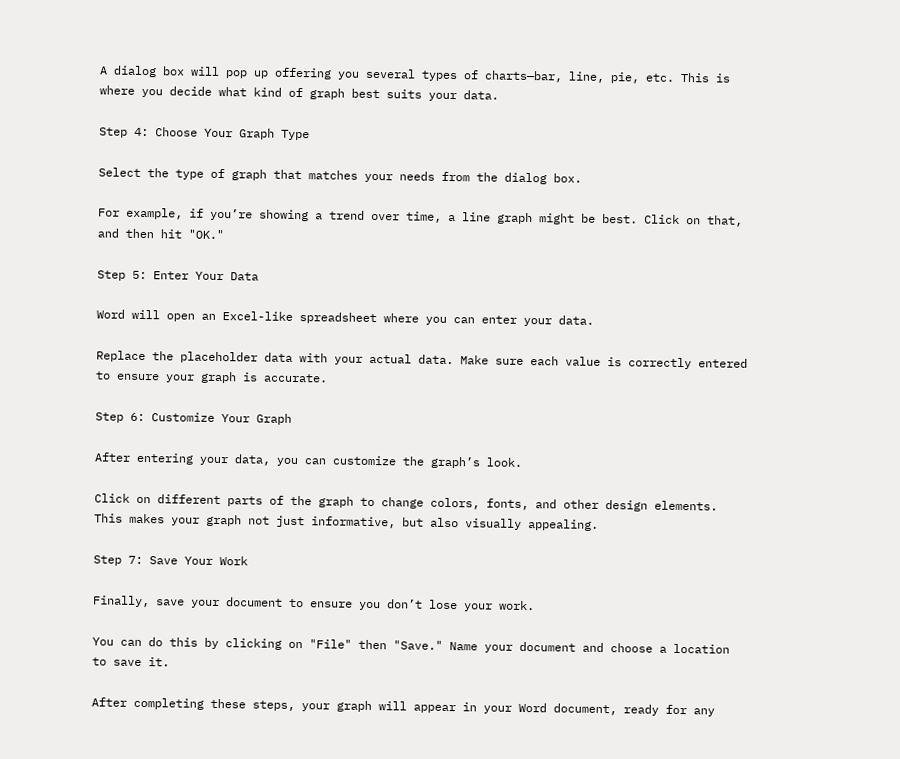A dialog box will pop up offering you several types of charts—bar, line, pie, etc. This is where you decide what kind of graph best suits your data.

Step 4: Choose Your Graph Type

Select the type of graph that matches your needs from the dialog box.

For example, if you’re showing a trend over time, a line graph might be best. Click on that, and then hit "OK."

Step 5: Enter Your Data

Word will open an Excel-like spreadsheet where you can enter your data.

Replace the placeholder data with your actual data. Make sure each value is correctly entered to ensure your graph is accurate.

Step 6: Customize Your Graph

After entering your data, you can customize the graph’s look.

Click on different parts of the graph to change colors, fonts, and other design elements. This makes your graph not just informative, but also visually appealing.

Step 7: Save Your Work

Finally, save your document to ensure you don’t lose your work.

You can do this by clicking on "File" then "Save." Name your document and choose a location to save it.

After completing these steps, your graph will appear in your Word document, ready for any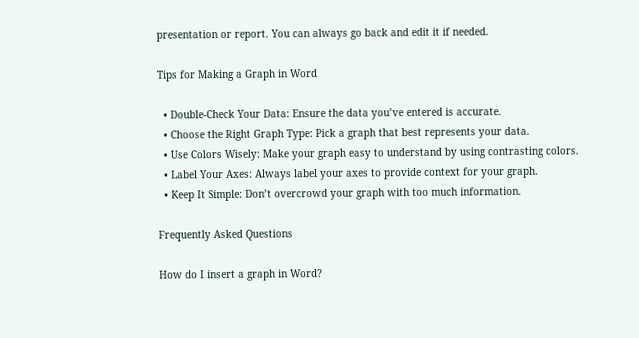presentation or report. You can always go back and edit it if needed.

Tips for Making a Graph in Word

  • Double-Check Your Data: Ensure the data you’ve entered is accurate.
  • Choose the Right Graph Type: Pick a graph that best represents your data.
  • Use Colors Wisely: Make your graph easy to understand by using contrasting colors.
  • Label Your Axes: Always label your axes to provide context for your graph.
  • Keep It Simple: Don’t overcrowd your graph with too much information.

Frequently Asked Questions

How do I insert a graph in Word?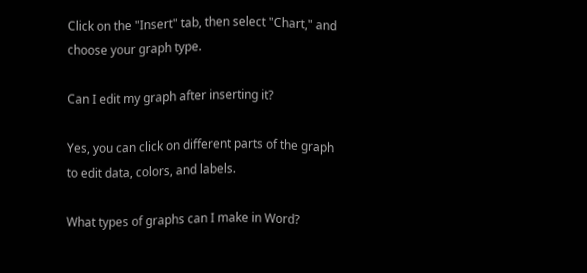Click on the "Insert" tab, then select "Chart," and choose your graph type.

Can I edit my graph after inserting it?

Yes, you can click on different parts of the graph to edit data, colors, and labels.

What types of graphs can I make in Word?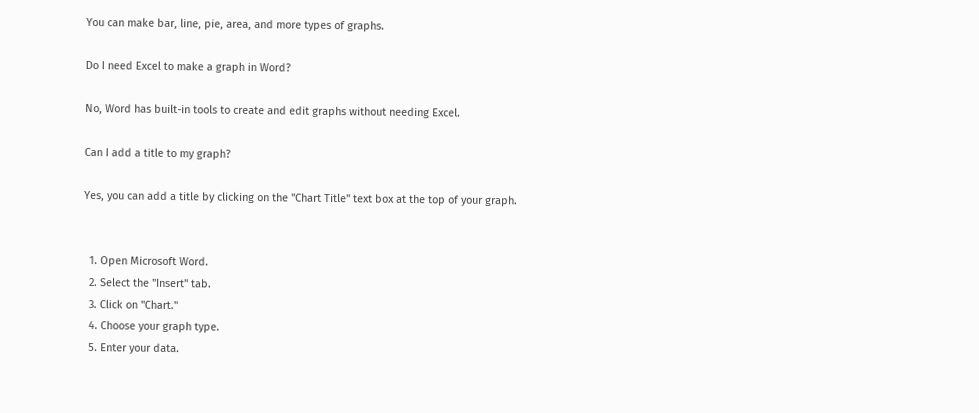You can make bar, line, pie, area, and more types of graphs.

Do I need Excel to make a graph in Word?

No, Word has built-in tools to create and edit graphs without needing Excel.

Can I add a title to my graph?

Yes, you can add a title by clicking on the "Chart Title" text box at the top of your graph.


  1. Open Microsoft Word.
  2. Select the "Insert" tab.
  3. Click on "Chart."
  4. Choose your graph type.
  5. Enter your data.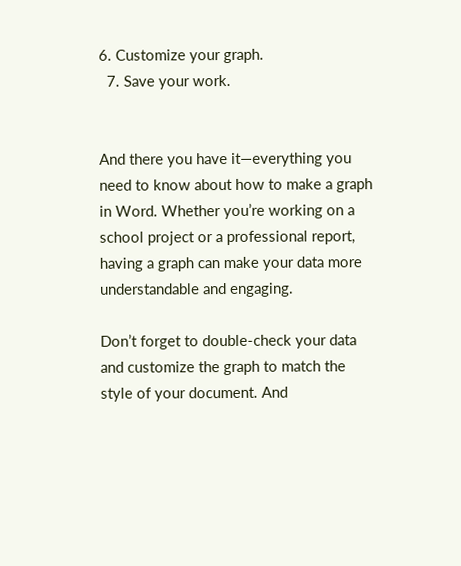6. Customize your graph.
  7. Save your work.


And there you have it—everything you need to know about how to make a graph in Word. Whether you’re working on a school project or a professional report, having a graph can make your data more understandable and engaging.

Don’t forget to double-check your data and customize the graph to match the style of your document. And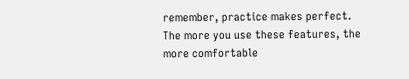remember, practice makes perfect. The more you use these features, the more comfortable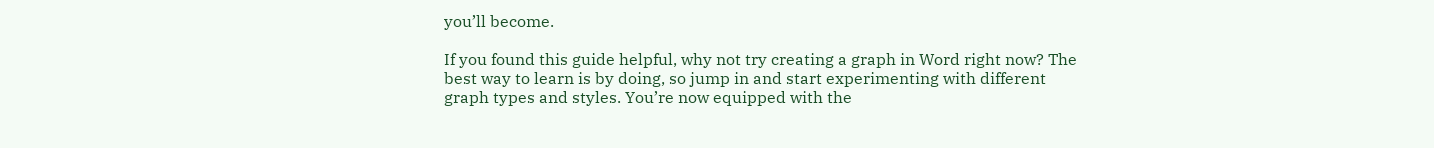you’ll become.

If you found this guide helpful, why not try creating a graph in Word right now? The best way to learn is by doing, so jump in and start experimenting with different graph types and styles. You’re now equipped with the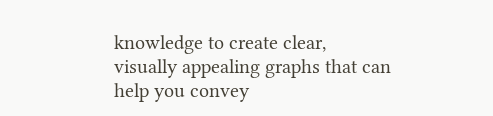knowledge to create clear, visually appealing graphs that can help you convey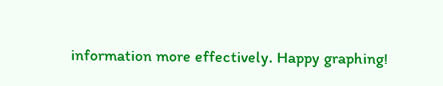information more effectively. Happy graphing!